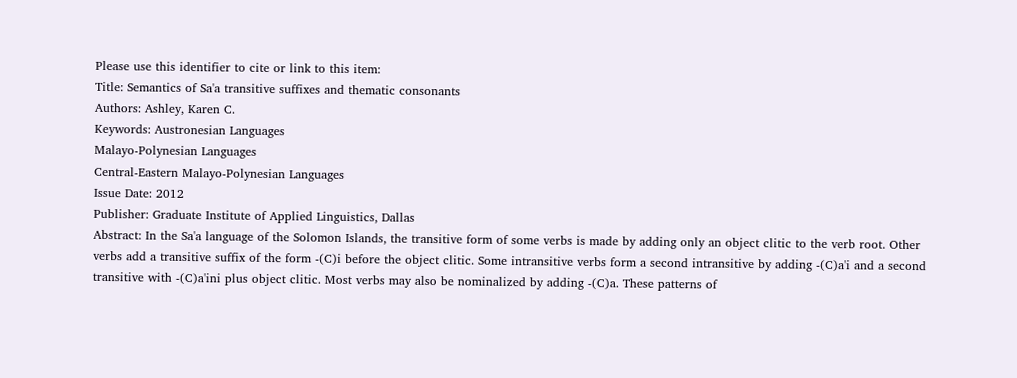Please use this identifier to cite or link to this item:
Title: Semantics of Sa'a transitive suffixes and thematic consonants
Authors: Ashley, Karen C.
Keywords: Austronesian Languages
Malayo-Polynesian Languages
Central-Eastern Malayo-Polynesian Languages
Issue Date: 2012
Publisher: Graduate Institute of Applied Linguistics, Dallas
Abstract: In the Sa'a language of the Solomon Islands, the transitive form of some verbs is made by adding only an object clitic to the verb root. Other verbs add a transitive suffix of the form -(C)i before the object clitic. Some intransitive verbs form a second intransitive by adding -(C)a'i and a second transitive with -(C)a'ini plus object clitic. Most verbs may also be nominalized by adding -(C)a. These patterns of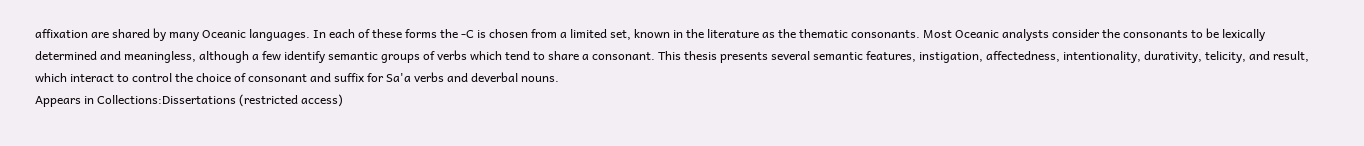affixation are shared by many Oceanic languages. In each of these forms the -C is chosen from a limited set, known in the literature as the thematic consonants. Most Oceanic analysts consider the consonants to be lexically determined and meaningless, although a few identify semantic groups of verbs which tend to share a consonant. This thesis presents several semantic features, instigation, affectedness, intentionality, durativity, telicity, and result, which interact to control the choice of consonant and suffix for Sa'a verbs and deverbal nouns.
Appears in Collections:Dissertations (restricted access)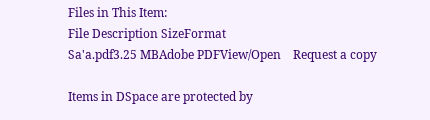Files in This Item:
File Description SizeFormat
Sa'a.pdf3.25 MBAdobe PDFView/Open    Request a copy

Items in DSpace are protected by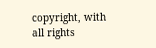copyright, with all rights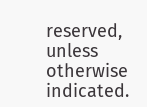reserved, unless otherwise indicated.